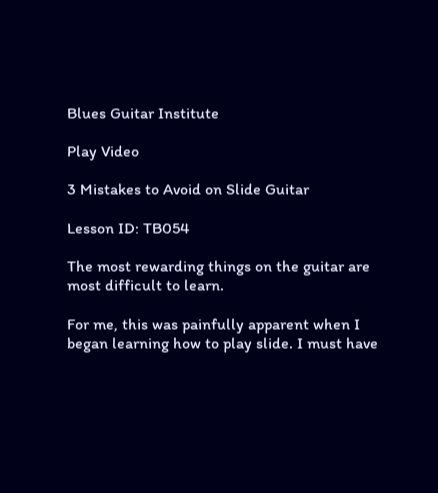Blues Guitar Institute

Play Video

3 Mistakes to Avoid on Slide Guitar

Lesson ID: TB054

The most rewarding things on the guitar are most difficult to learn.

For me, this was painfully apparent when I began learning how to play slide. I must have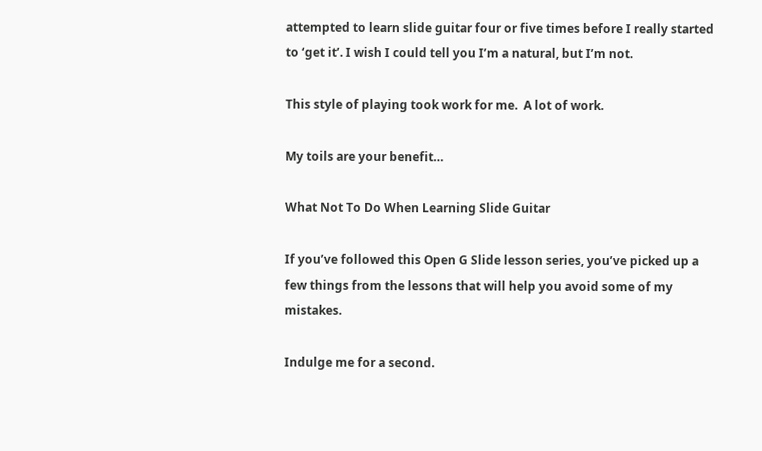attempted to learn slide guitar four or five times before I really started to ‘get it’. I wish I could tell you I’m a natural, but I’m not.

This style of playing took work for me.  A lot of work.

My toils are your benefit…

What Not To Do When Learning Slide Guitar

If you’ve followed this Open G Slide lesson series, you’ve picked up a few things from the lessons that will help you avoid some of my mistakes.

Indulge me for a second.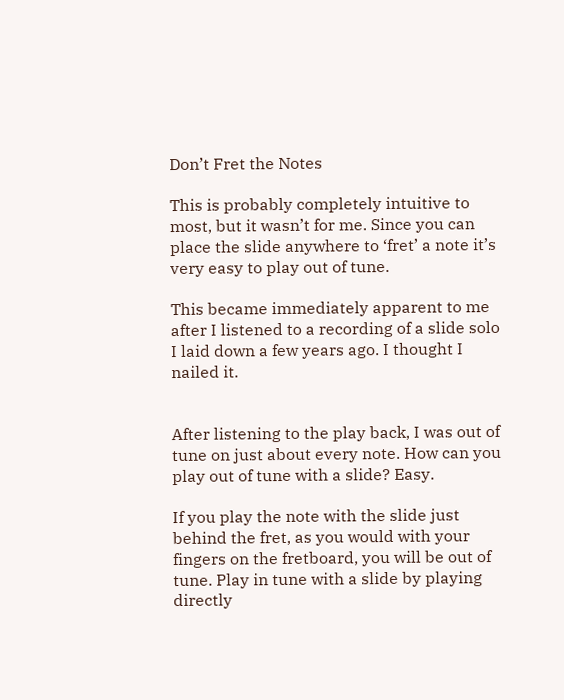Don’t Fret the Notes

This is probably completely intuitive to most, but it wasn’t for me. Since you can place the slide anywhere to ‘fret’ a note it’s very easy to play out of tune.

This became immediately apparent to me after I listened to a recording of a slide solo I laid down a few years ago. I thought I nailed it.


After listening to the play back, I was out of tune on just about every note. How can you play out of tune with a slide? Easy.

If you play the note with the slide just behind the fret, as you would with your fingers on the fretboard, you will be out of tune. Play in tune with a slide by playing directly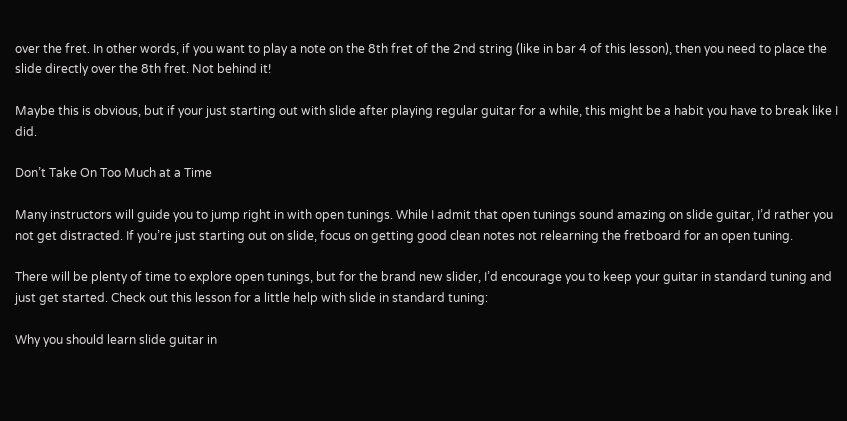over the fret. In other words, if you want to play a note on the 8th fret of the 2nd string (like in bar 4 of this lesson), then you need to place the slide directly over the 8th fret. Not behind it!

Maybe this is obvious, but if your just starting out with slide after playing regular guitar for a while, this might be a habit you have to break like I did.

Don’t Take On Too Much at a Time

Many instructors will guide you to jump right in with open tunings. While I admit that open tunings sound amazing on slide guitar, I’d rather you not get distracted. If you’re just starting out on slide, focus on getting good clean notes not relearning the fretboard for an open tuning.

There will be plenty of time to explore open tunings, but for the brand new slider, I’d encourage you to keep your guitar in standard tuning and just get started. Check out this lesson for a little help with slide in standard tuning:

Why you should learn slide guitar in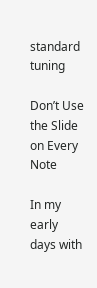standard tuning

Don’t Use the Slide on Every Note

In my early days with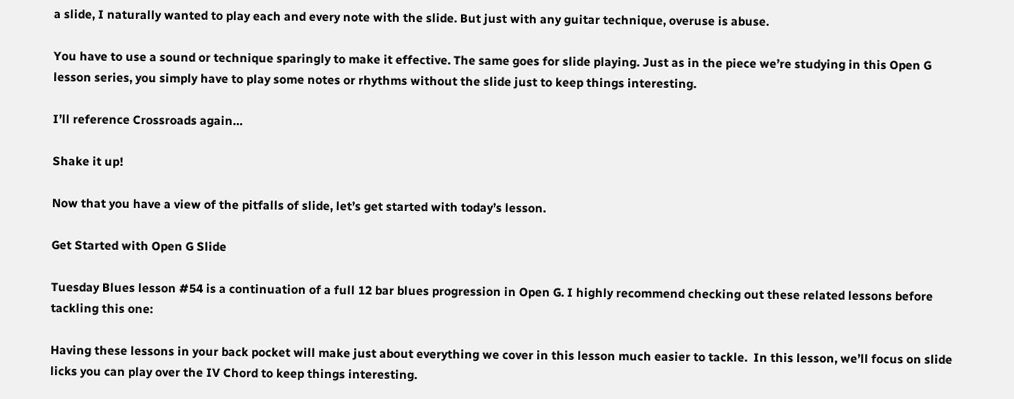a slide, I naturally wanted to play each and every note with the slide. But just with any guitar technique, overuse is abuse.

You have to use a sound or technique sparingly to make it effective. The same goes for slide playing. Just as in the piece we’re studying in this Open G lesson series, you simply have to play some notes or rhythms without the slide just to keep things interesting.

I’ll reference Crossroads again…

Shake it up!

Now that you have a view of the pitfalls of slide, let’s get started with today’s lesson.

Get Started with Open G Slide

Tuesday Blues lesson #54 is a continuation of a full 12 bar blues progression in Open G. I highly recommend checking out these related lessons before tackling this one:

Having these lessons in your back pocket will make just about everything we cover in this lesson much easier to tackle.  In this lesson, we’ll focus on slide licks you can play over the IV Chord to keep things interesting.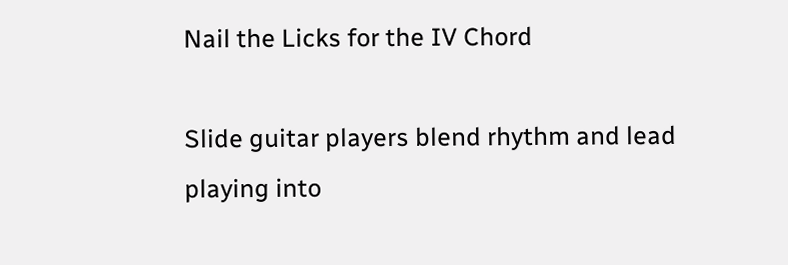Nail the Licks for the IV Chord

Slide guitar players blend rhythm and lead playing into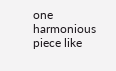one harmonious piece like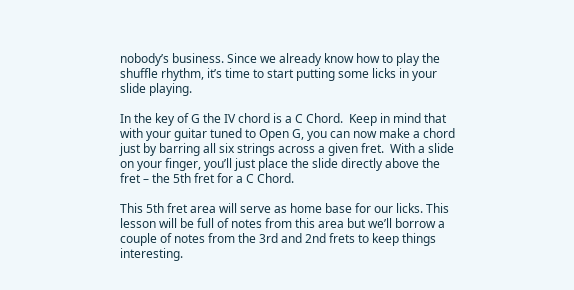nobody’s business. Since we already know how to play the shuffle rhythm, it’s time to start putting some licks in your slide playing.

In the key of G the IV chord is a C Chord.  Keep in mind that with your guitar tuned to Open G, you can now make a chord just by barring all six strings across a given fret.  With a slide on your finger, you’ll just place the slide directly above the fret – the 5th fret for a C Chord.

This 5th fret area will serve as home base for our licks. This lesson will be full of notes from this area but we’ll borrow a couple of notes from the 3rd and 2nd frets to keep things interesting.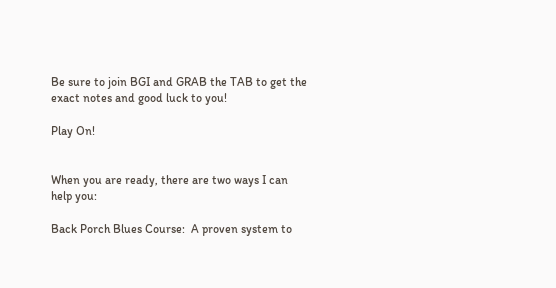Be sure to join BGI and GRAB the TAB to get the exact notes and good luck to you!

Play On!


When you are ready, there are two ways I can help you:

Back Porch Blues Course:  A proven system to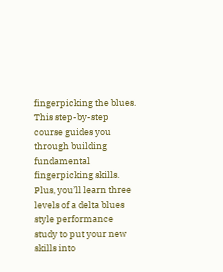fingerpicking the blues.  This step-by-step course guides you through building fundamental fingerpicking skills.  Plus, you’ll learn three levels of a delta blues style performance study to put your new skills into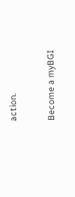action.

Become a myBGI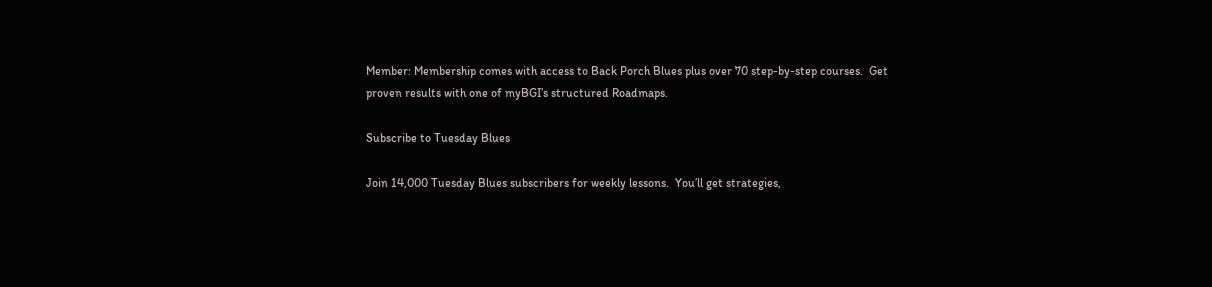Member: Membership comes with access to Back Porch Blues plus over 70 step-by-step courses.  Get proven results with one of myBGI’s structured Roadmaps.

Subscribe to Tuesday Blues

Join 14,000 Tuesday Blues subscribers for weekly lessons.  You’ll get strategies,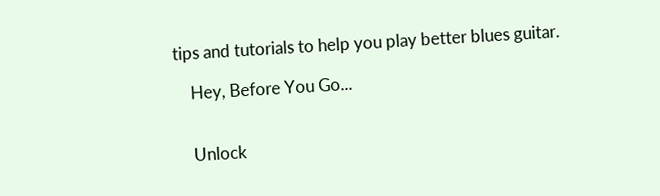tips and tutorials to help you play better blues guitar.

    Hey, Before You Go...


    Unlock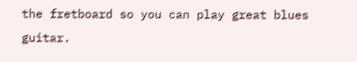the fretboard so you can play great blues guitar.